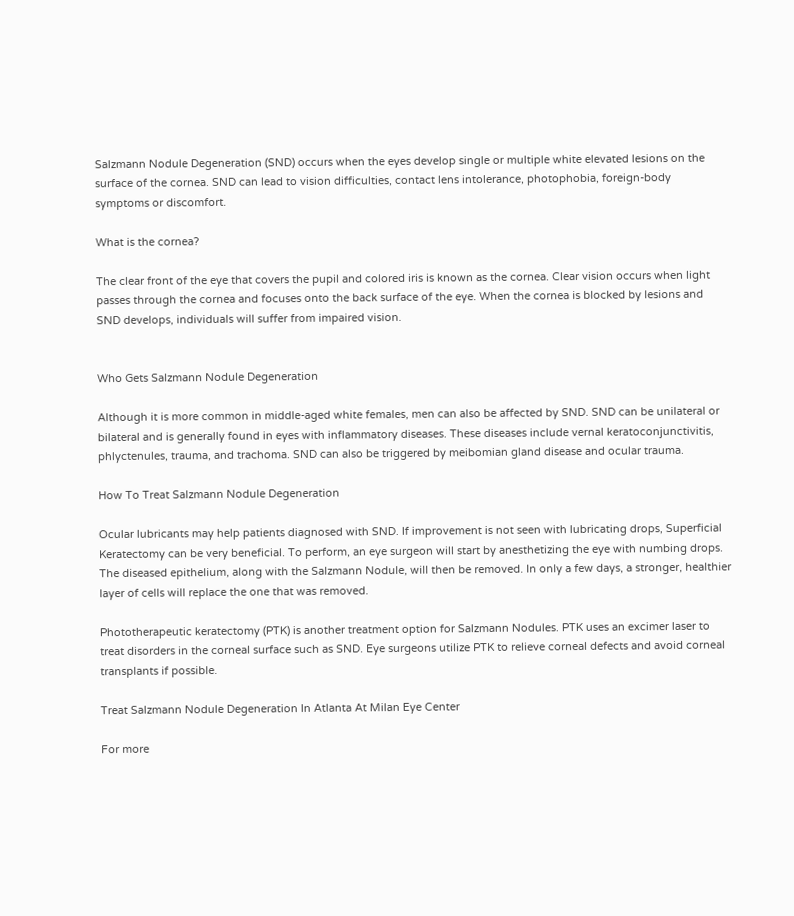Salzmann Nodule Degeneration (SND) occurs when the eyes develop single or multiple white elevated lesions on the surface of the cornea. SND can lead to vision difficulties, contact lens intolerance, photophobia, foreign-body symptoms or discomfort.

What is the cornea?

The clear front of the eye that covers the pupil and colored iris is known as the cornea. Clear vision occurs when light passes through the cornea and focuses onto the back surface of the eye. When the cornea is blocked by lesions and SND develops, individuals will suffer from impaired vision.


Who Gets Salzmann Nodule Degeneration

Although it is more common in middle-aged white females, men can also be affected by SND. SND can be unilateral or bilateral and is generally found in eyes with inflammatory diseases. These diseases include vernal keratoconjunctivitis, phlyctenules, trauma, and trachoma. SND can also be triggered by meibomian gland disease and ocular trauma.

How To Treat Salzmann Nodule Degeneration

Ocular lubricants may help patients diagnosed with SND. If improvement is not seen with lubricating drops, Superficial Keratectomy can be very beneficial. To perform, an eye surgeon will start by anesthetizing the eye with numbing drops. The diseased epithelium, along with the Salzmann Nodule, will then be removed. In only a few days, a stronger, healthier layer of cells will replace the one that was removed.

Phototherapeutic keratectomy (PTK) is another treatment option for Salzmann Nodules. PTK uses an excimer laser to treat disorders in the corneal surface such as SND. Eye surgeons utilize PTK to relieve corneal defects and avoid corneal transplants if possible.

Treat Salzmann Nodule Degeneration In Atlanta At Milan Eye Center

For more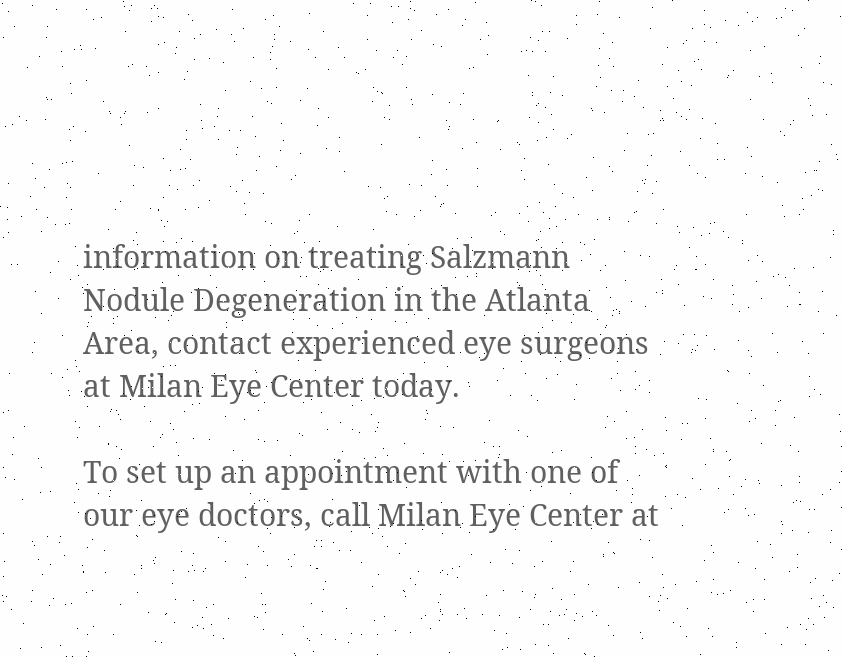information on treating Salzmann Nodule Degeneration in the Atlanta Area, contact experienced eye surgeons at Milan Eye Center today.

To set up an appointment with one of our eye doctors, call Milan Eye Center at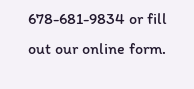678-681-9834 or fill out our online form.